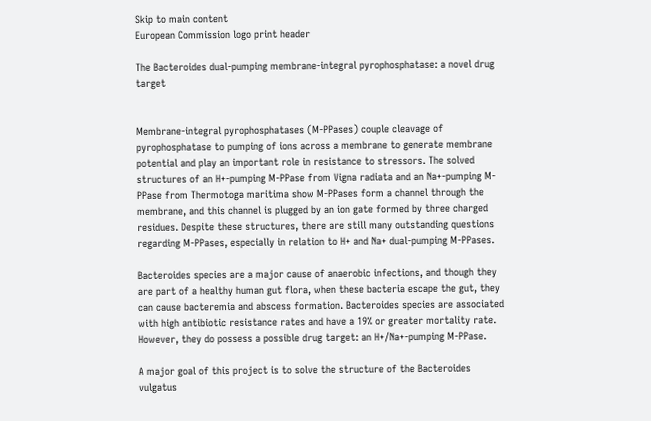Skip to main content
European Commission logo print header

The Bacteroides dual-pumping membrane-integral pyrophosphatase: a novel drug target


Membrane-integral pyrophosphatases (M-PPases) couple cleavage of pyrophosphatase to pumping of ions across a membrane to generate membrane potential and play an important role in resistance to stressors. The solved structures of an H+-pumping M-PPase from Vigna radiata and an Na+-pumping M-PPase from Thermotoga maritima show M-PPases form a channel through the membrane, and this channel is plugged by an ion gate formed by three charged residues. Despite these structures, there are still many outstanding questions regarding M-PPases, especially in relation to H+ and Na+ dual-pumping M-PPases.

Bacteroides species are a major cause of anaerobic infections, and though they are part of a healthy human gut flora, when these bacteria escape the gut, they can cause bacteremia and abscess formation. Bacteroides species are associated with high antibiotic resistance rates and have a 19% or greater mortality rate. However, they do possess a possible drug target: an H+/Na+-pumping M-PPase.

A major goal of this project is to solve the structure of the Bacteroides vulgatus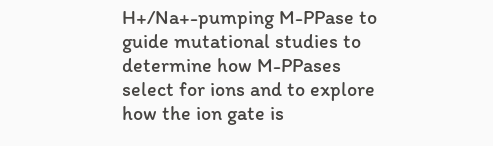H+/Na+-pumping M-PPase to guide mutational studies to determine how M-PPases select for ions and to explore how the ion gate is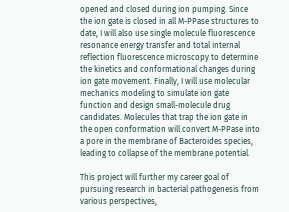opened and closed during ion pumping. Since the ion gate is closed in all M-PPase structures to date, I will also use single molecule fluorescence resonance energy transfer and total internal reflection fluorescence microscopy to determine the kinetics and conformational changes during ion gate movement. Finally, I will use molecular mechanics modeling to simulate ion gate function and design small-molecule drug candidates. Molecules that trap the ion gate in the open conformation will convert M-PPase into a pore in the membrane of Bacteroides species, leading to collapse of the membrane potential.

This project will further my career goal of pursuing research in bacterial pathogenesis from various perspectives,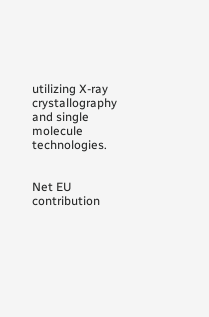utilizing X-ray crystallography and single molecule technologies.


Net EU contribution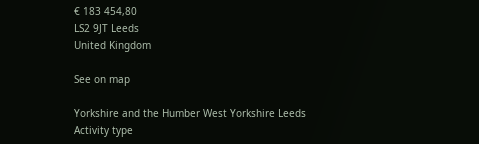€ 183 454,80
LS2 9JT Leeds
United Kingdom

See on map

Yorkshire and the Humber West Yorkshire Leeds
Activity type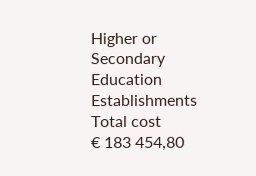Higher or Secondary Education Establishments
Total cost
€ 183 454,80